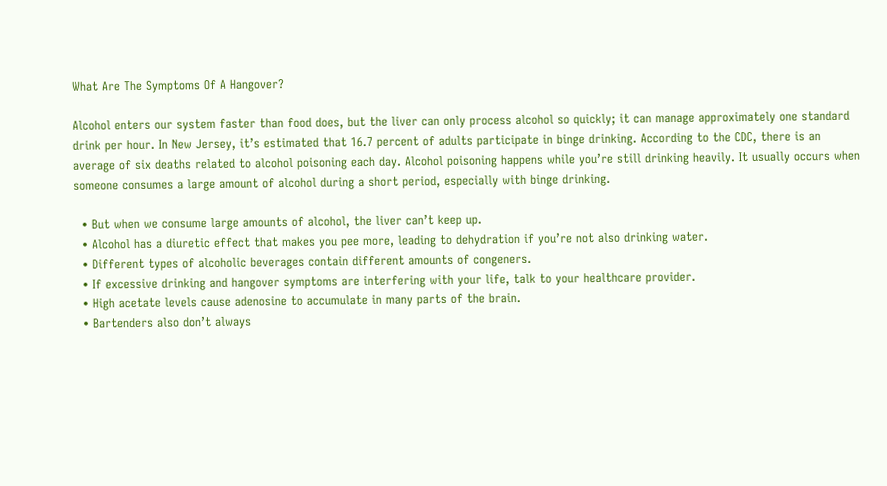What Are The Symptoms Of A Hangover?

Alcohol enters our system faster than food does, but the liver can only process alcohol so quickly; it can manage approximately one standard drink per hour. In New Jersey, it’s estimated that 16.7 percent of adults participate in binge drinking. According to the CDC, there is an average of six deaths related to alcohol poisoning each day. Alcohol poisoning happens while you’re still drinking heavily. It usually occurs when someone consumes a large amount of alcohol during a short period, especially with binge drinking.

  • But when we consume large amounts of alcohol, the liver can’t keep up.
  • Alcohol has a diuretic effect that makes you pee more, leading to dehydration if you’re not also drinking water.
  • Different types of alcoholic beverages contain different amounts of congeners.
  • If excessive drinking and hangover symptoms are interfering with your life, talk to your healthcare provider.
  • High acetate levels cause adenosine to accumulate in many parts of the brain.
  • Bartenders also don’t always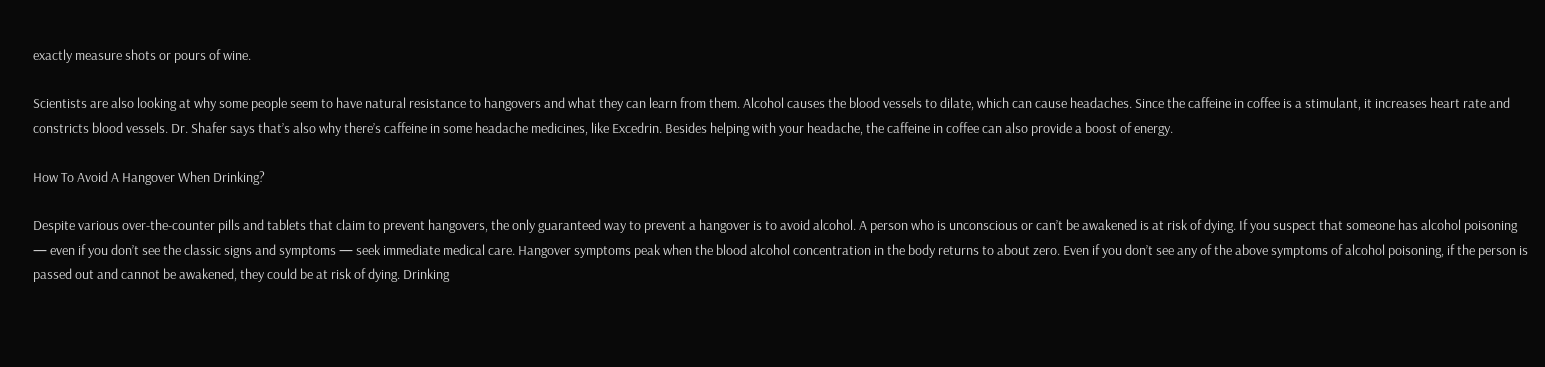exactly measure shots or pours of wine.

Scientists are also looking at why some people seem to have natural resistance to hangovers and what they can learn from them. Alcohol causes the blood vessels to dilate, which can cause headaches. Since the caffeine in coffee is a stimulant, it increases heart rate and constricts blood vessels. Dr. Shafer says that’s also why there’s caffeine in some headache medicines, like Excedrin. Besides helping with your headache, the caffeine in coffee can also provide a boost of energy.

How To Avoid A Hangover When Drinking?

Despite various over-the-counter pills and tablets that claim to prevent hangovers, the only guaranteed way to prevent a hangover is to avoid alcohol. A person who is unconscious or can’t be awakened is at risk of dying. If you suspect that someone has alcohol poisoning — even if you don’t see the classic signs and symptoms — seek immediate medical care. Hangover symptoms peak when the blood alcohol concentration in the body returns to about zero. Even if you don’t see any of the above symptoms of alcohol poisoning, if the person is passed out and cannot be awakened, they could be at risk of dying. Drinking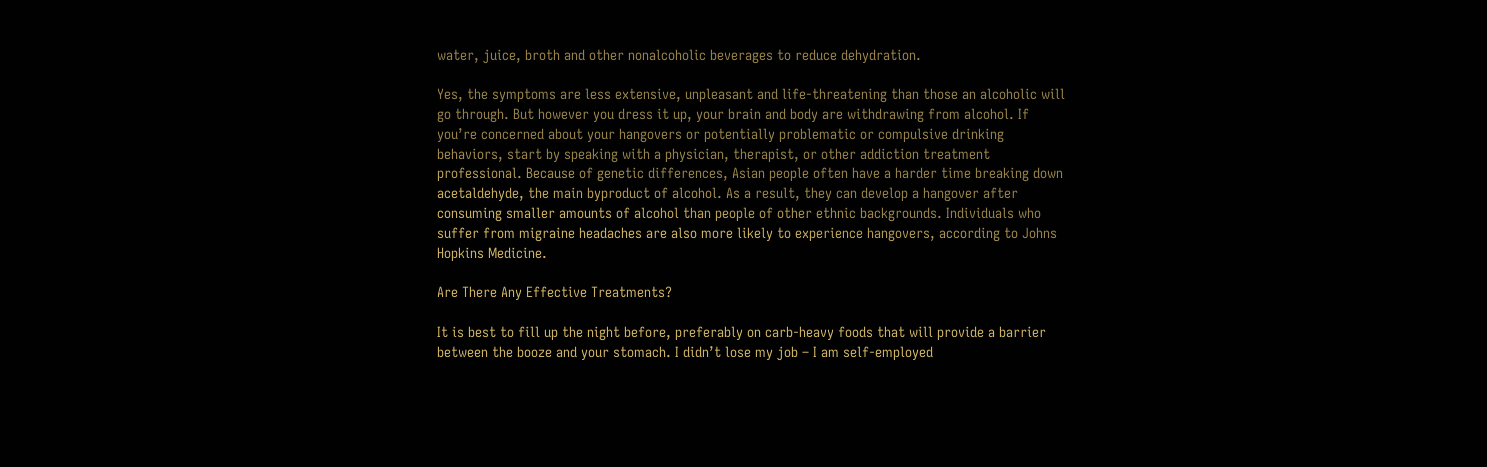water, juice, broth and other nonalcoholic beverages to reduce dehydration.

Yes, the symptoms are less extensive, unpleasant and life-threatening than those an alcoholic will go through. But however you dress it up, your brain and body are withdrawing from alcohol. If you’re concerned about your hangovers or potentially problematic or compulsive drinking behaviors, start by speaking with a physician, therapist, or other addiction treatment professional. Because of genetic differences, Asian people often have a harder time breaking down acetaldehyde, the main byproduct of alcohol. As a result, they can develop a hangover after consuming smaller amounts of alcohol than people of other ethnic backgrounds. Individuals who suffer from migraine headaches are also more likely to experience hangovers, according to Johns Hopkins Medicine.

Are There Any Effective Treatments?

It is best to fill up the night before, preferably on carb-heavy foods that will provide a barrier between the booze and your stomach. I didn’t lose my job – I am self-employed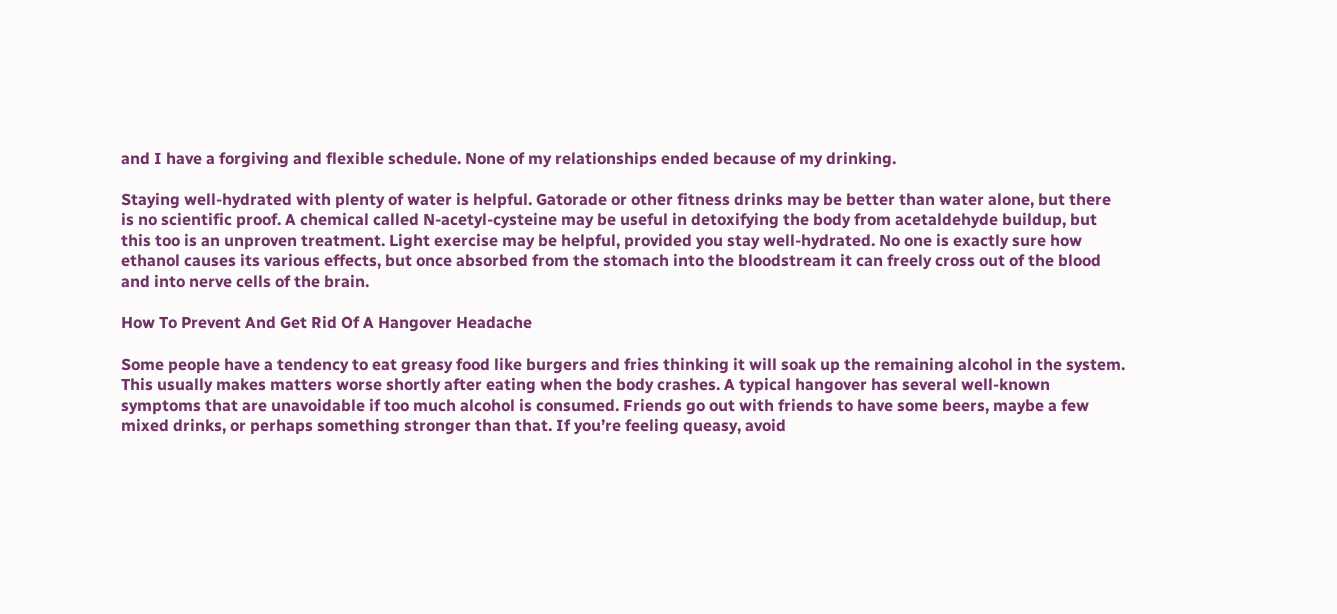and I have a forgiving and flexible schedule. None of my relationships ended because of my drinking.

Staying well-hydrated with plenty of water is helpful. Gatorade or other fitness drinks may be better than water alone, but there is no scientific proof. A chemical called N-acetyl-cysteine may be useful in detoxifying the body from acetaldehyde buildup, but this too is an unproven treatment. Light exercise may be helpful, provided you stay well-hydrated. No one is exactly sure how ethanol causes its various effects, but once absorbed from the stomach into the bloodstream it can freely cross out of the blood and into nerve cells of the brain.

How To Prevent And Get Rid Of A Hangover Headache

Some people have a tendency to eat greasy food like burgers and fries thinking it will soak up the remaining alcohol in the system. This usually makes matters worse shortly after eating when the body crashes. A typical hangover has several well-known symptoms that are unavoidable if too much alcohol is consumed. Friends go out with friends to have some beers, maybe a few mixed drinks, or perhaps something stronger than that. If you’re feeling queasy, avoid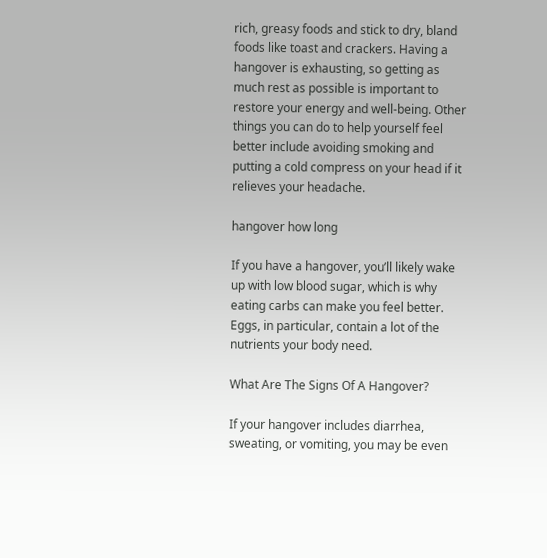rich, greasy foods and stick to dry, bland foods like toast and crackers. Having a hangover is exhausting, so getting as much rest as possible is important to restore your energy and well-being. Other things you can do to help yourself feel better include avoiding smoking and putting a cold compress on your head if it relieves your headache.

hangover how long

If you have a hangover, you’ll likely wake up with low blood sugar, which is why eating carbs can make you feel better. Eggs, in particular, contain a lot of the nutrients your body need.

What Are The Signs Of A Hangover?

If your hangover includes diarrhea, sweating, or vomiting, you may be even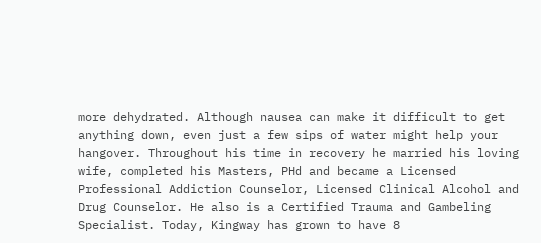more dehydrated. Although nausea can make it difficult to get anything down, even just a few sips of water might help your hangover. Throughout his time in recovery he married his loving wife, completed his Masters, PHd and became a Licensed Professional Addiction Counselor, Licensed Clinical Alcohol and Drug Counselor. He also is a Certified Trauma and Gambeling Specialist. Today, Kingway has grown to have 8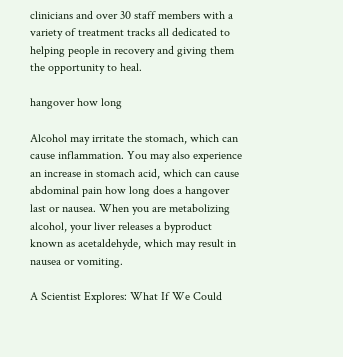clinicians and over 30 staff members with a variety of treatment tracks all dedicated to helping people in recovery and giving them the opportunity to heal.

hangover how long

Alcohol may irritate the stomach, which can cause inflammation. You may also experience an increase in stomach acid, which can cause abdominal pain how long does a hangover last or nausea. When you are metabolizing alcohol, your liver releases a byproduct known as acetaldehyde, which may result in nausea or vomiting.

A Scientist Explores: What If We Could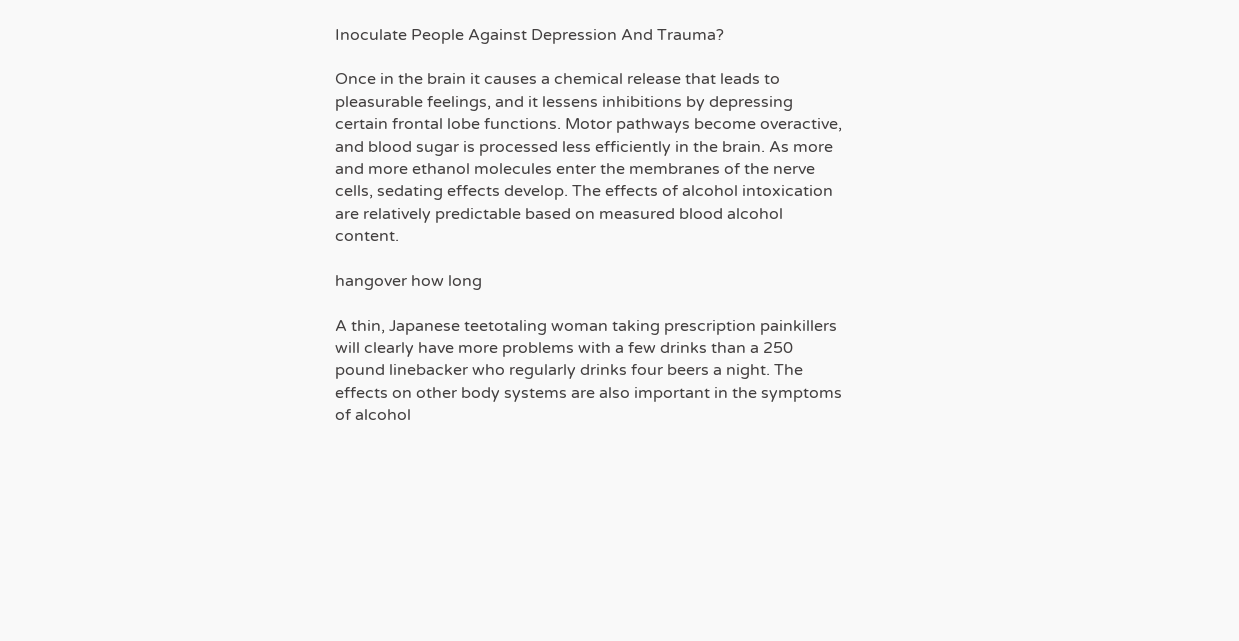Inoculate People Against Depression And Trauma?

Once in the brain it causes a chemical release that leads to pleasurable feelings, and it lessens inhibitions by depressing certain frontal lobe functions. Motor pathways become overactive, and blood sugar is processed less efficiently in the brain. As more and more ethanol molecules enter the membranes of the nerve cells, sedating effects develop. The effects of alcohol intoxication are relatively predictable based on measured blood alcohol content.

hangover how long

A thin, Japanese teetotaling woman taking prescription painkillers will clearly have more problems with a few drinks than a 250 pound linebacker who regularly drinks four beers a night. The effects on other body systems are also important in the symptoms of alcohol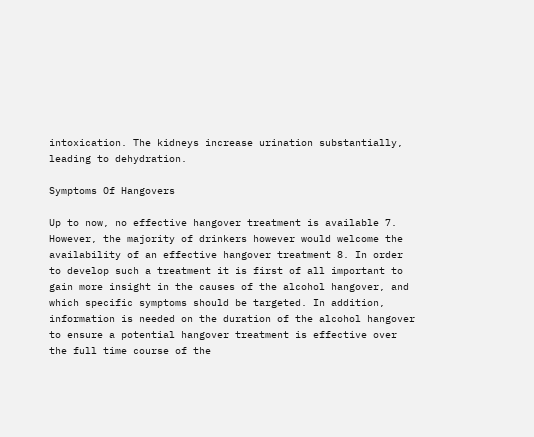intoxication. The kidneys increase urination substantially, leading to dehydration.

Symptoms Of Hangovers

Up to now, no effective hangover treatment is available 7. However, the majority of drinkers however would welcome the availability of an effective hangover treatment 8. In order to develop such a treatment it is first of all important to gain more insight in the causes of the alcohol hangover, and which specific symptoms should be targeted. In addition, information is needed on the duration of the alcohol hangover to ensure a potential hangover treatment is effective over the full time course of the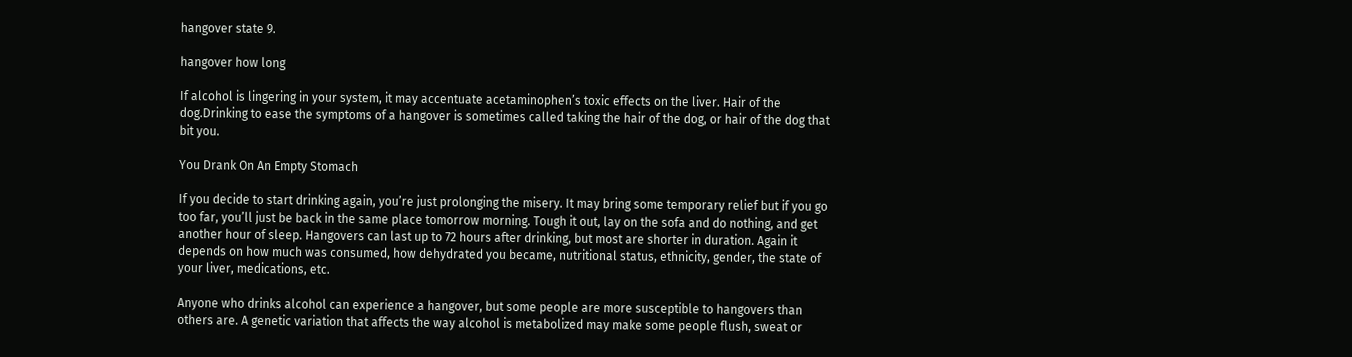hangover state 9.

hangover how long

If alcohol is lingering in your system, it may accentuate acetaminophen’s toxic effects on the liver. Hair of the dog.Drinking to ease the symptoms of a hangover is sometimes called taking the hair of the dog, or hair of the dog that bit you.

You Drank On An Empty Stomach

If you decide to start drinking again, you’re just prolonging the misery. It may bring some temporary relief but if you go too far, you’ll just be back in the same place tomorrow morning. Tough it out, lay on the sofa and do nothing, and get another hour of sleep. Hangovers can last up to 72 hours after drinking, but most are shorter in duration. Again it depends on how much was consumed, how dehydrated you became, nutritional status, ethnicity, gender, the state of your liver, medications, etc.

Anyone who drinks alcohol can experience a hangover, but some people are more susceptible to hangovers than others are. A genetic variation that affects the way alcohol is metabolized may make some people flush, sweat or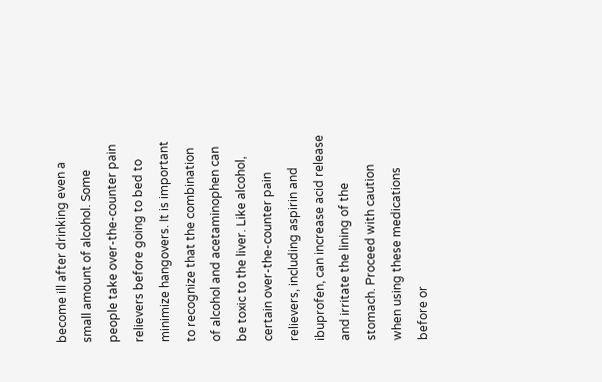become ill after drinking even a small amount of alcohol. Some people take over-the-counter pain relievers before going to bed to minimize hangovers. It is important to recognize that the combination of alcohol and acetaminophen can be toxic to the liver. Like alcohol, certain over-the-counter pain relievers, including aspirin and ibuprofen, can increase acid release and irritate the lining of the stomach. Proceed with caution when using these medications before or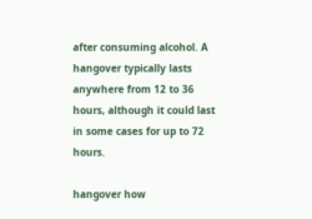after consuming alcohol. A hangover typically lasts anywhere from 12 to 36 hours, although it could last in some cases for up to 72 hours.

hangover how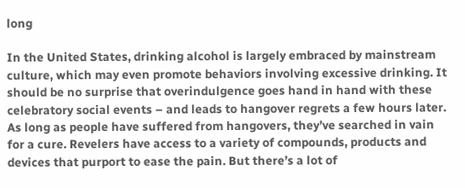long

In the United States, drinking alcohol is largely embraced by mainstream culture, which may even promote behaviors involving excessive drinking. It should be no surprise that overindulgence goes hand in hand with these celebratory social events – and leads to hangover regrets a few hours later. As long as people have suffered from hangovers, they’ve searched in vain for a cure. Revelers have access to a variety of compounds, products and devices that purport to ease the pain. But there’s a lot of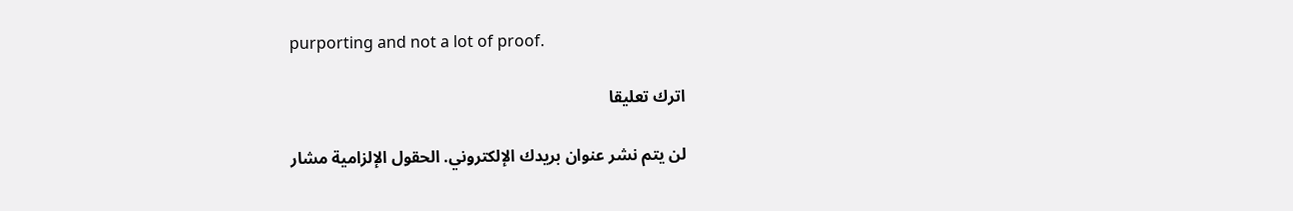purporting and not a lot of proof.

اترك تعليقا

لن يتم نشر عنوان بريدك الإلكتروني. الحقول الإلزامية مشار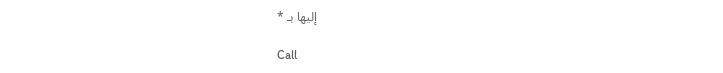إليها بـ *

Call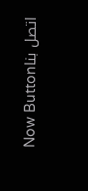Now Buttonاتصل بنا